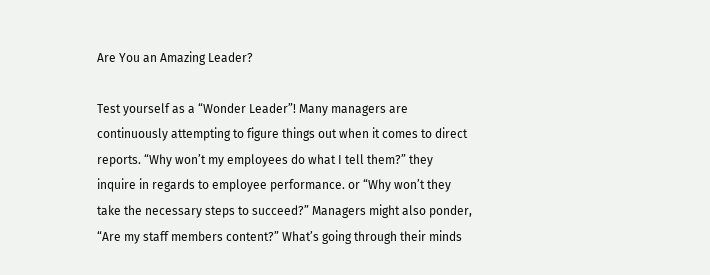Are You an Amazing Leader?

Test yourself as a “Wonder Leader”! Many managers are continuously attempting to figure things out when it comes to direct reports. “Why won’t my employees do what I tell them?” they inquire in regards to employee performance. or “Why won’t they take the necessary steps to succeed?” Managers might also ponder, “Are my staff members content?” What’s going through their minds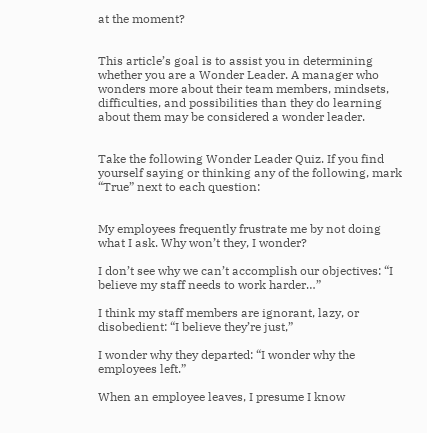at the moment?


This article’s goal is to assist you in determining whether you are a Wonder Leader. A manager who wonders more about their team members, mindsets, difficulties, and possibilities than they do learning about them may be considered a wonder leader.


Take the following Wonder Leader Quiz. If you find yourself saying or thinking any of the following, mark “True” next to each question:


My employees frequently frustrate me by not doing what I ask. Why won’t they, I wonder?

I don’t see why we can’t accomplish our objectives: “I believe my staff needs to work harder…”

I think my staff members are ignorant, lazy, or disobedient: “I believe they’re just,”

I wonder why they departed: “I wonder why the employees left.”

When an employee leaves, I presume I know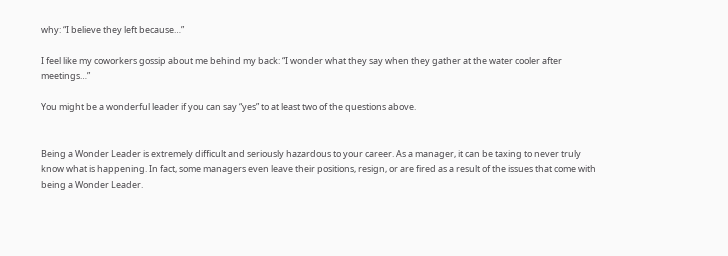why: “I believe they left because…”

I feel like my coworkers gossip about me behind my back: “I wonder what they say when they gather at the water cooler after meetings…”

You might be a wonderful leader if you can say “yes” to at least two of the questions above.


Being a Wonder Leader is extremely difficult and seriously hazardous to your career. As a manager, it can be taxing to never truly know what is happening. In fact, some managers even leave their positions, resign, or are fired as a result of the issues that come with being a Wonder Leader.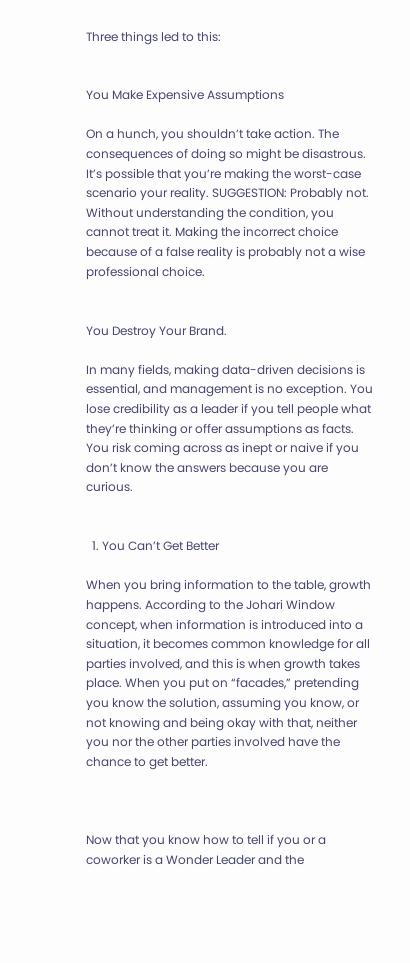Three things led to this:


You Make Expensive Assumptions

On a hunch, you shouldn’t take action. The consequences of doing so might be disastrous. It’s possible that you’re making the worst-case scenario your reality. SUGGESTION: Probably not. Without understanding the condition, you cannot treat it. Making the incorrect choice because of a false reality is probably not a wise professional choice.


You Destroy Your Brand.

In many fields, making data-driven decisions is essential, and management is no exception. You lose credibility as a leader if you tell people what they’re thinking or offer assumptions as facts. You risk coming across as inept or naive if you don’t know the answers because you are curious.


  1. You Can’t Get Better

When you bring information to the table, growth happens. According to the Johari Window concept, when information is introduced into a situation, it becomes common knowledge for all parties involved, and this is when growth takes place. When you put on “facades,” pretending you know the solution, assuming you know, or not knowing and being okay with that, neither you nor the other parties involved have the chance to get better.



Now that you know how to tell if you or a coworker is a Wonder Leader and the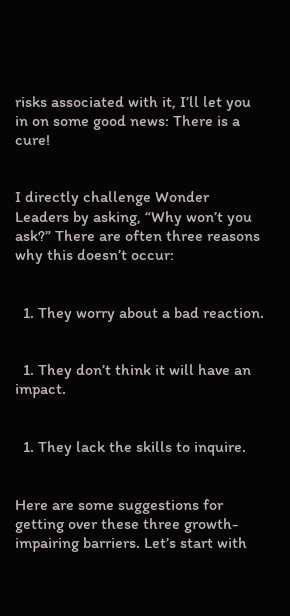risks associated with it, I’ll let you in on some good news: There is a cure!


I directly challenge Wonder Leaders by asking, “Why won’t you ask?” There are often three reasons why this doesn’t occur:


  1. They worry about a bad reaction.


  1. They don’t think it will have an impact.


  1. They lack the skills to inquire.


Here are some suggestions for getting over these three growth-impairing barriers. Let’s start with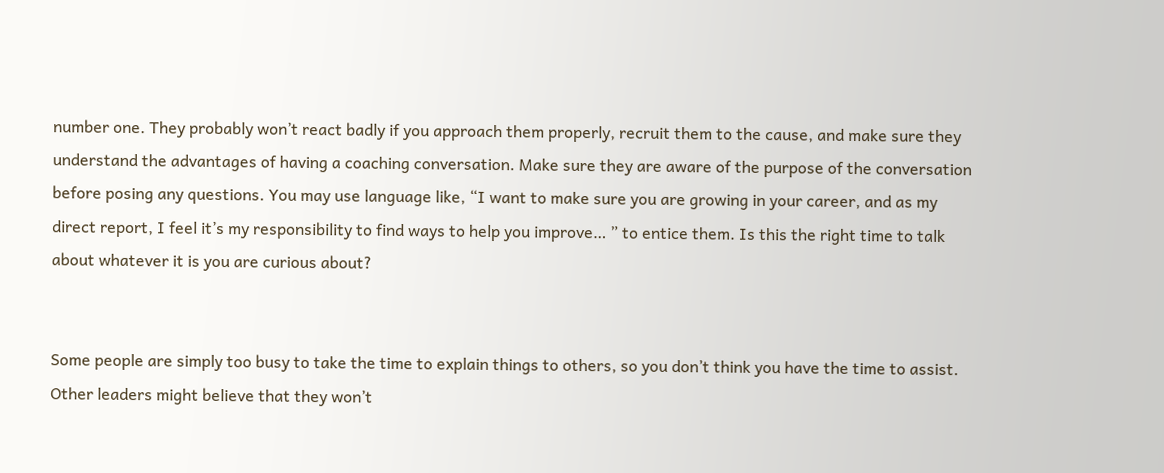number one. They probably won’t react badly if you approach them properly, recruit them to the cause, and make sure they understand the advantages of having a coaching conversation. Make sure they are aware of the purpose of the conversation before posing any questions. You may use language like, “I want to make sure you are growing in your career, and as my direct report, I feel it’s my responsibility to find ways to help you improve… ” to entice them. Is this the right time to talk about whatever it is you are curious about?


Some people are simply too busy to take the time to explain things to others, so you don’t think you have the time to assist. Other leaders might believe that they won’t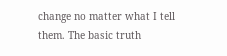change no matter what I tell them. The basic truth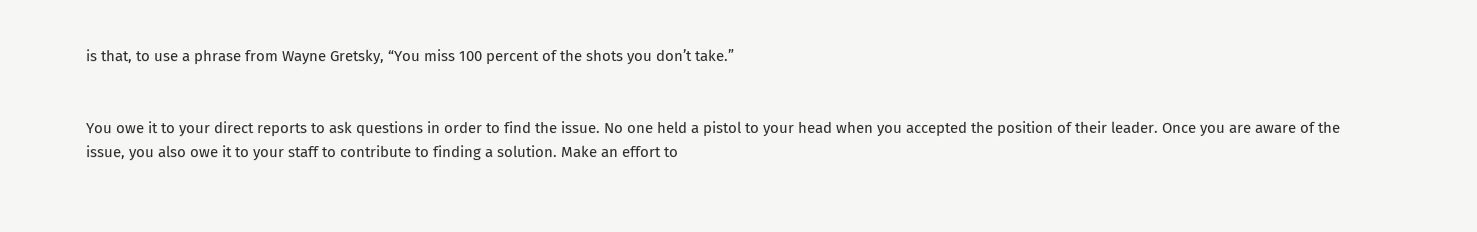is that, to use a phrase from Wayne Gretsky, “You miss 100 percent of the shots you don’t take.”


You owe it to your direct reports to ask questions in order to find the issue. No one held a pistol to your head when you accepted the position of their leader. Once you are aware of the issue, you also owe it to your staff to contribute to finding a solution. Make an effort to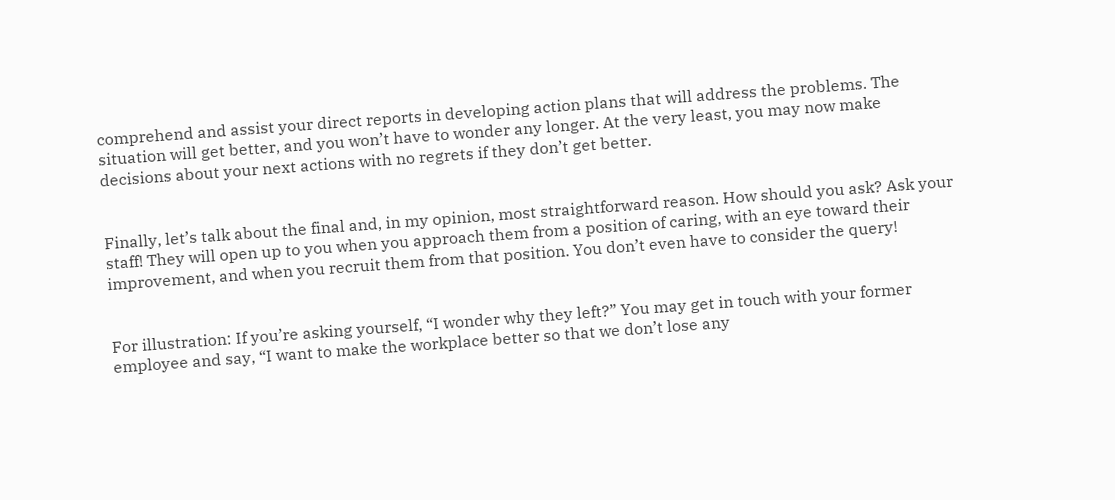comprehend and assist your direct reports in developing action plans that will address the problems. The situation will get better, and you won’t have to wonder any longer. At the very least, you may now make decisions about your next actions with no regrets if they don’t get better.


Finally, let’s talk about the final and, in my opinion, most straightforward reason. How should you ask? Ask your staff! They will open up to you when you approach them from a position of caring, with an eye toward their improvement, and when you recruit them from that position. You don’t even have to consider the query!


For illustration: If you’re asking yourself, “I wonder why they left?” You may get in touch with your former employee and say, “I want to make the workplace better so that we don’t lose any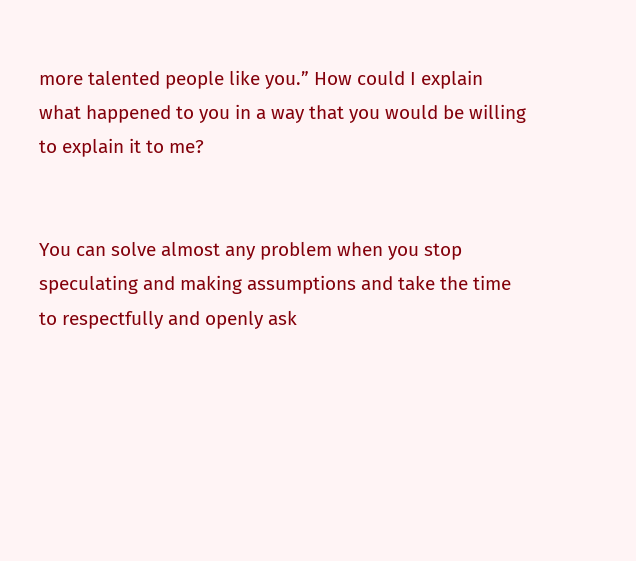more talented people like you.” How could I explain what happened to you in a way that you would be willing to explain it to me?


You can solve almost any problem when you stop speculating and making assumptions and take the time to respectfully and openly ask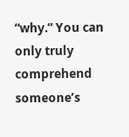“why.” You can only truly comprehend someone’s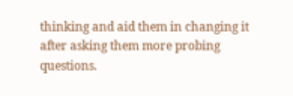thinking and aid them in changing it after asking them more probing questions.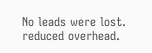No leads were lost. reduced overhead.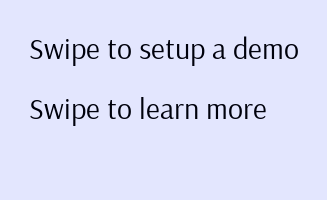Swipe to setup a demo
Swipe to learn more